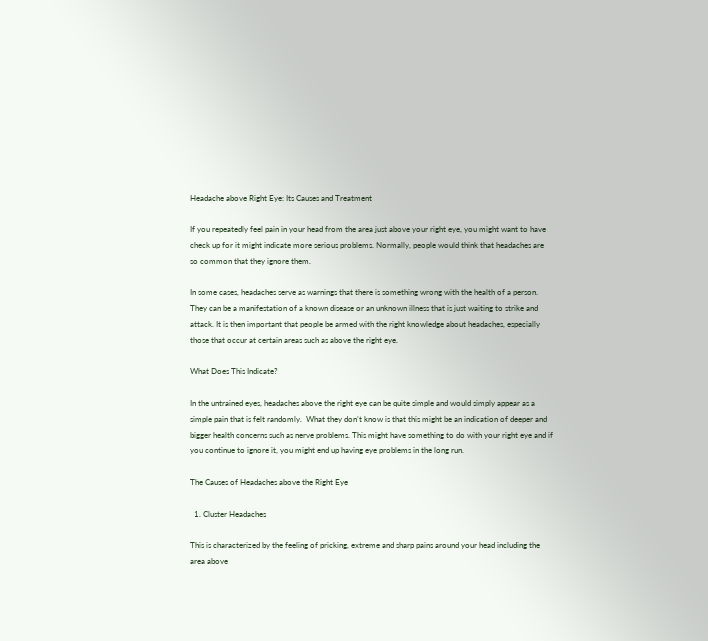Headache above Right Eye: Its Causes and Treatment

If you repeatedly feel pain in your head from the area just above your right eye, you might want to have check up for it might indicate more serious problems. Normally, people would think that headaches are so common that they ignore them.

In some cases, headaches serve as warnings that there is something wrong with the health of a person. They can be a manifestation of a known disease or an unknown illness that is just waiting to strike and attack. It is then important that people be armed with the right knowledge about headaches, especially those that occur at certain areas such as above the right eye.

What Does This Indicate?

In the untrained eyes, headaches above the right eye can be quite simple and would simply appear as a simple pain that is felt randomly.  What they don’t know is that this might be an indication of deeper and bigger health concerns such as nerve problems. This might have something to do with your right eye and if you continue to ignore it, you might end up having eye problems in the long run.

The Causes of Headaches above the Right Eye

  1. Cluster Headaches

This is characterized by the feeling of pricking, extreme and sharp pains around your head including the area above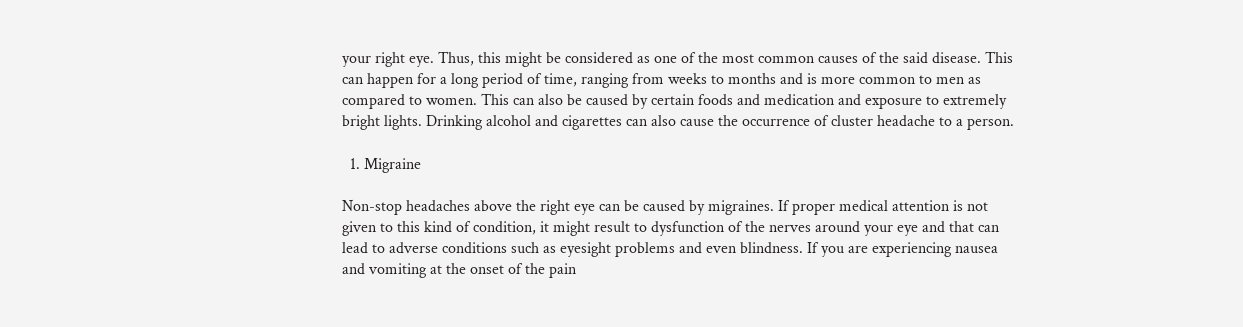your right eye. Thus, this might be considered as one of the most common causes of the said disease. This can happen for a long period of time, ranging from weeks to months and is more common to men as compared to women. This can also be caused by certain foods and medication and exposure to extremely bright lights. Drinking alcohol and cigarettes can also cause the occurrence of cluster headache to a person.

  1. Migraine

Non-stop headaches above the right eye can be caused by migraines. If proper medical attention is not given to this kind of condition, it might result to dysfunction of the nerves around your eye and that can lead to adverse conditions such as eyesight problems and even blindness. If you are experiencing nausea and vomiting at the onset of the pain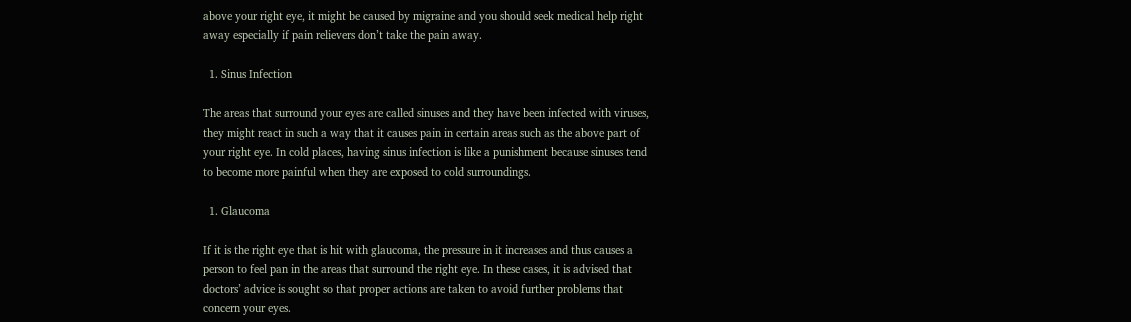above your right eye, it might be caused by migraine and you should seek medical help right away especially if pain relievers don’t take the pain away.

  1. Sinus Infection

The areas that surround your eyes are called sinuses and they have been infected with viruses, they might react in such a way that it causes pain in certain areas such as the above part of your right eye. In cold places, having sinus infection is like a punishment because sinuses tend to become more painful when they are exposed to cold surroundings.

  1. Glaucoma

If it is the right eye that is hit with glaucoma, the pressure in it increases and thus causes a person to feel pan in the areas that surround the right eye. In these cases, it is advised that doctors’ advice is sought so that proper actions are taken to avoid further problems that concern your eyes.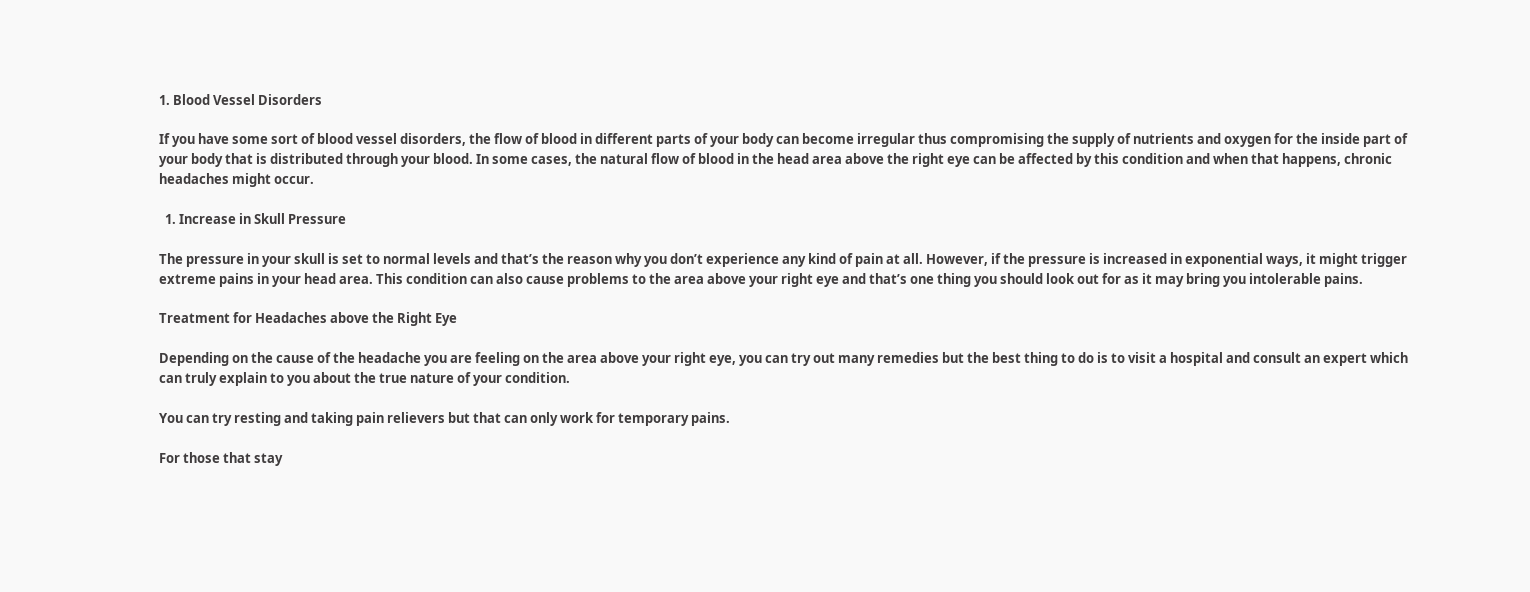1. Blood Vessel Disorders

If you have some sort of blood vessel disorders, the flow of blood in different parts of your body can become irregular thus compromising the supply of nutrients and oxygen for the inside part of your body that is distributed through your blood. In some cases, the natural flow of blood in the head area above the right eye can be affected by this condition and when that happens, chronic headaches might occur.

  1. Increase in Skull Pressure

The pressure in your skull is set to normal levels and that’s the reason why you don’t experience any kind of pain at all. However, if the pressure is increased in exponential ways, it might trigger extreme pains in your head area. This condition can also cause problems to the area above your right eye and that’s one thing you should look out for as it may bring you intolerable pains.

Treatment for Headaches above the Right Eye

Depending on the cause of the headache you are feeling on the area above your right eye, you can try out many remedies but the best thing to do is to visit a hospital and consult an expert which can truly explain to you about the true nature of your condition.

You can try resting and taking pain relievers but that can only work for temporary pains.

For those that stay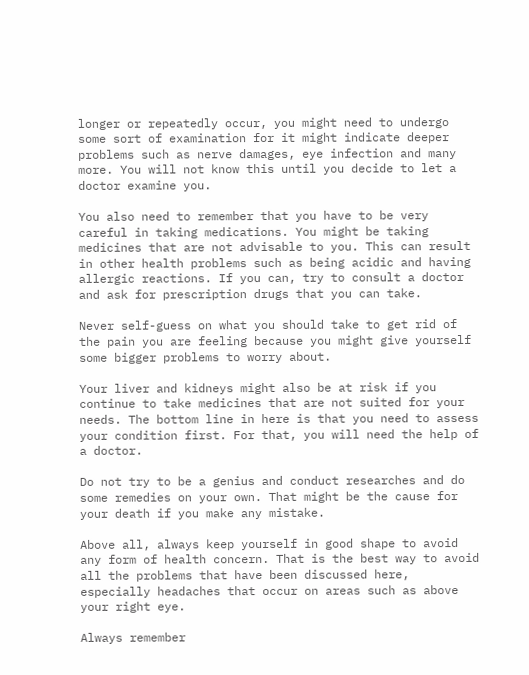longer or repeatedly occur, you might need to undergo some sort of examination for it might indicate deeper problems such as nerve damages, eye infection and many more. You will not know this until you decide to let a doctor examine you.

You also need to remember that you have to be very careful in taking medications. You might be taking medicines that are not advisable to you. This can result in other health problems such as being acidic and having allergic reactions. If you can, try to consult a doctor and ask for prescription drugs that you can take.

Never self-guess on what you should take to get rid of the pain you are feeling because you might give yourself some bigger problems to worry about.

Your liver and kidneys might also be at risk if you continue to take medicines that are not suited for your needs. The bottom line in here is that you need to assess your condition first. For that, you will need the help of a doctor.

Do not try to be a genius and conduct researches and do some remedies on your own. That might be the cause for your death if you make any mistake.

Above all, always keep yourself in good shape to avoid any form of health concern. That is the best way to avoid all the problems that have been discussed here, especially headaches that occur on areas such as above your right eye.

Always remember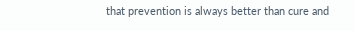that prevention is always better than cure and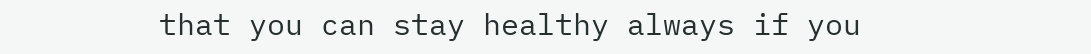that you can stay healthy always if you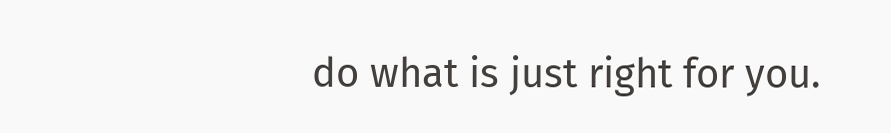do what is just right for you.